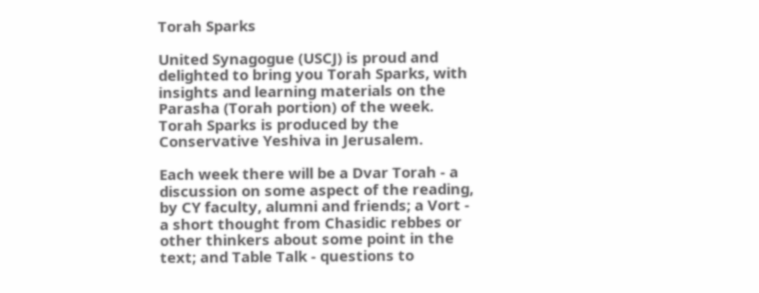Torah Sparks

United Synagogue (USCJ) is proud and delighted to bring you Torah Sparks, with insights and learning materials on the Parasha (Torah portion) of the week. Torah Sparks is produced by the Conservative Yeshiva in Jerusalem.

Each week there will be a Dvar Torah - a discussion on some aspect of the reading, by CY faculty, alumni and friends; a Vort - a short thought from Chasidic rebbes or other thinkers about some point in the text; and Table Talk - questions to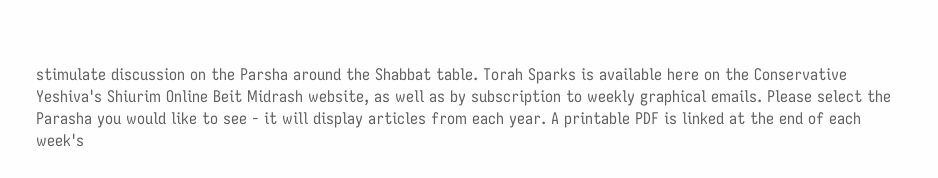stimulate discussion on the Parsha around the Shabbat table. Torah Sparks is available here on the Conservative Yeshiva's Shiurim Online Beit Midrash website, as well as by subscription to weekly graphical emails. Please select the Parasha you would like to see - it will display articles from each year. A printable PDF is linked at the end of each week's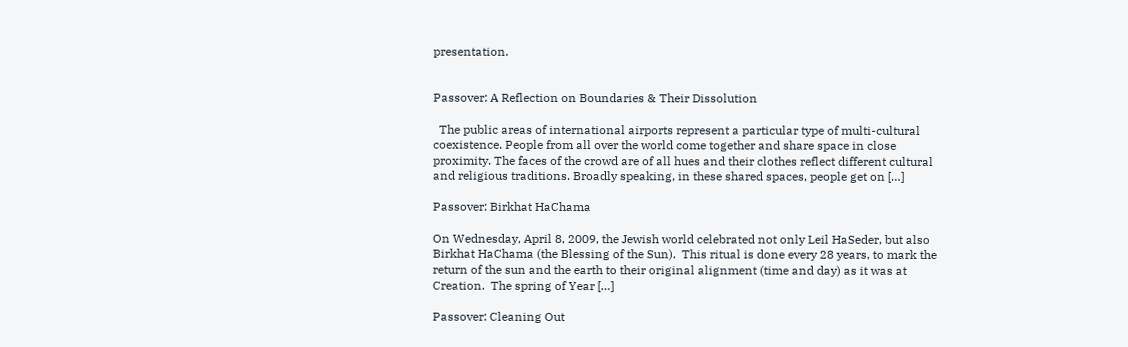presentation.


Passover: A Reflection on Boundaries & Their Dissolution

  The public areas of international airports represent a particular type of multi-cultural coexistence. People from all over the world come together and share space in close proximity. The faces of the crowd are of all hues and their clothes reflect different cultural and religious traditions. Broadly speaking, in these shared spaces, people get on […]

Passover: Birkhat HaChama

On Wednesday, April 8, 2009, the Jewish world celebrated not only Leil HaSeder, but also Birkhat HaChama (the Blessing of the Sun).  This ritual is done every 28 years, to mark the return of the sun and the earth to their original alignment (time and day) as it was at Creation.  The spring of Year […]

Passover: Cleaning Out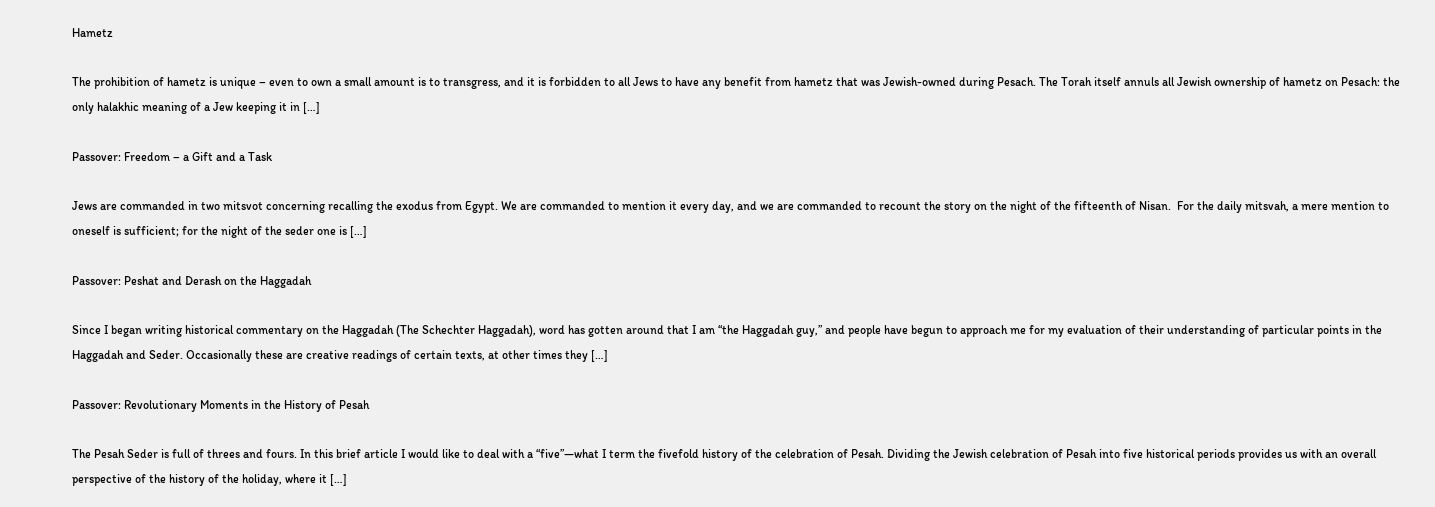Hametz

The prohibition of hametz is unique – even to own a small amount is to transgress, and it is forbidden to all Jews to have any benefit from hametz that was Jewish-owned during Pesach. The Torah itself annuls all Jewish ownership of hametz on Pesach: the only halakhic meaning of a Jew keeping it in […]

Passover: Freedom – a Gift and a Task

Jews are commanded in two mitsvot concerning recalling the exodus from Egypt. We are commanded to mention it every day, and we are commanded to recount the story on the night of the fifteenth of Nisan.  For the daily mitsvah, a mere mention to oneself is sufficient; for the night of the seder one is […]

Passover: Peshat and Derash on the Haggadah

Since I began writing historical commentary on the Haggadah (The Schechter Haggadah), word has gotten around that I am “the Haggadah guy,” and people have begun to approach me for my evaluation of their understanding of particular points in the Haggadah and Seder. Occasionally these are creative readings of certain texts, at other times they […]

Passover: Revolutionary Moments in the History of Pesah

The Pesah Seder is full of threes and fours. In this brief article I would like to deal with a “five”—what I term the fivefold history of the celebration of Pesah. Dividing the Jewish celebration of Pesah into five historical periods provides us with an overall perspective of the history of the holiday, where it […]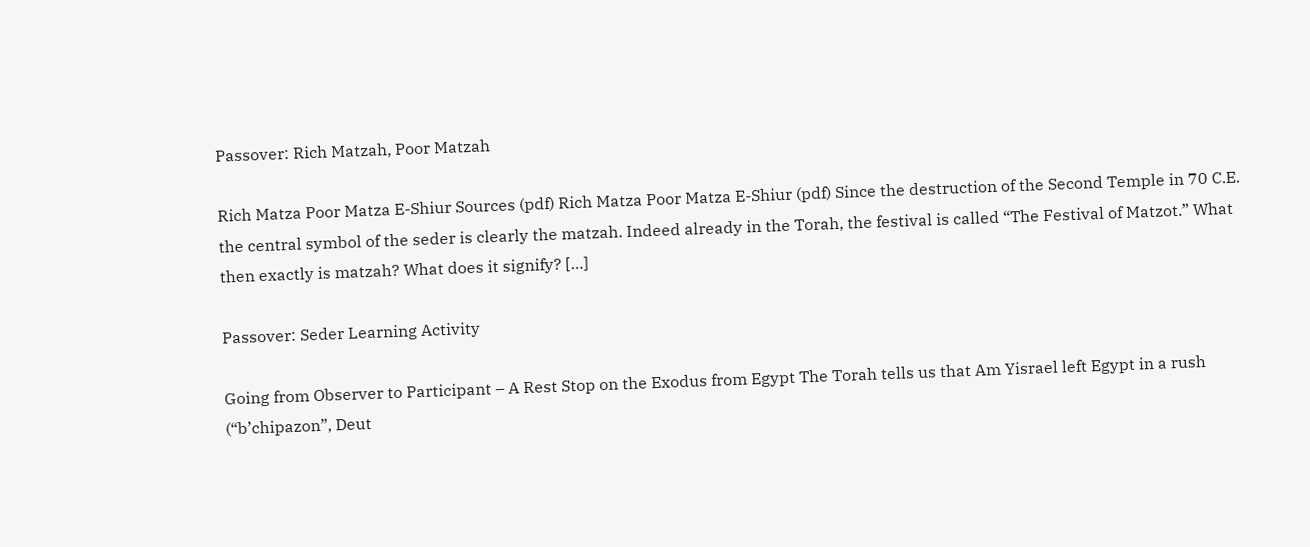Passover: Rich Matzah, Poor Matzah

Rich Matza Poor Matza E-Shiur Sources (pdf) Rich Matza Poor Matza E-Shiur (pdf) Since the destruction of the Second Temple in 70 C.E. the central symbol of the seder is clearly the matzah. Indeed already in the Torah, the festival is called “The Festival of Matzot.” What then exactly is matzah? What does it signify? […]

Passover: Seder Learning Activity

Going from Observer to Participant – A Rest Stop on the Exodus from Egypt The Torah tells us that Am Yisrael left Egypt in a rush (“b’chipazon”, Deut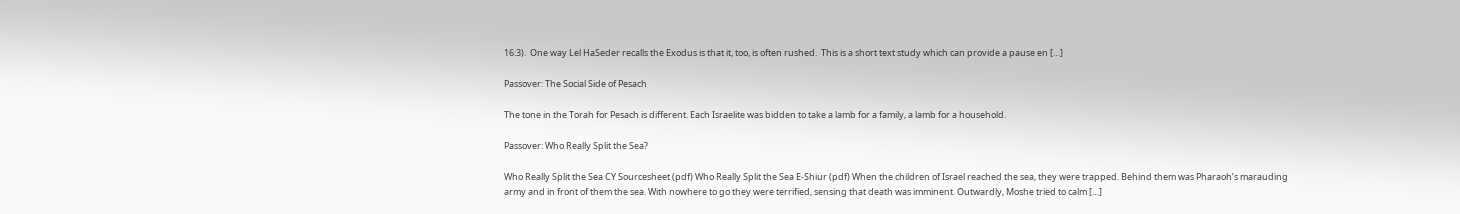16:3).  One way Lel HaSeder recalls the Exodus is that it, too, is often rushed.  This is a short text study which can provide a pause en […]

Passover: The Social Side of Pesach

The tone in the Torah for Pesach is different. Each Israelite was bidden to take a lamb for a family, a lamb for a household.

Passover: Who Really Split the Sea?

Who Really Split the Sea CY Sourcesheet (pdf) Who Really Split the Sea E-Shiur (pdf) When the children of Israel reached the sea, they were trapped. Behind them was Pharaoh’s marauding army and in front of them the sea. With nowhere to go they were terrified, sensing that death was imminent. Outwardly, Moshe tried to calm […]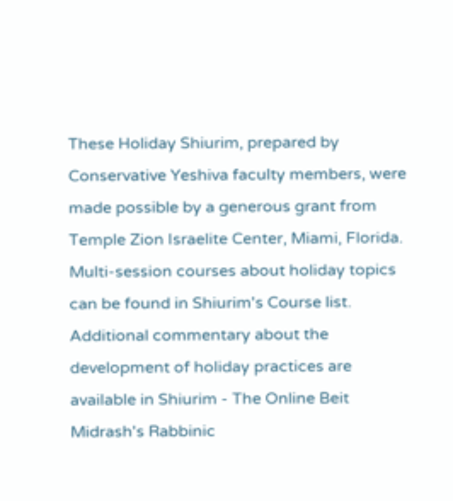These Holiday Shiurim, prepared by Conservative Yeshiva faculty members, were made possible by a generous grant from Temple Zion Israelite Center, Miami, Florida. Multi-session courses about holiday topics can be found in Shiurim's Course list. Additional commentary about the development of holiday practices are available in Shiurim - The Online Beit Midrash's Rabbinic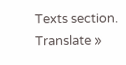Texts section.
Translate »